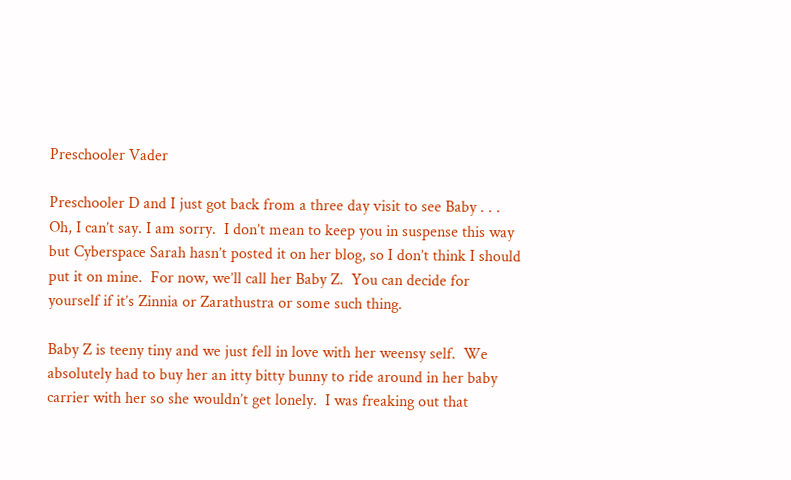Preschooler Vader

Preschooler D and I just got back from a three day visit to see Baby . . . Oh, I can’t say. I am sorry.  I don’t mean to keep you in suspense this way but Cyberspace Sarah hasn’t posted it on her blog, so I don’t think I should put it on mine.  For now, we’ll call her Baby Z.  You can decide for yourself if it’s Zinnia or Zarathustra or some such thing.

Baby Z is teeny tiny and we just fell in love with her weensy self.  We absolutely had to buy her an itty bitty bunny to ride around in her baby carrier with her so she wouldn’t get lonely.  I was freaking out that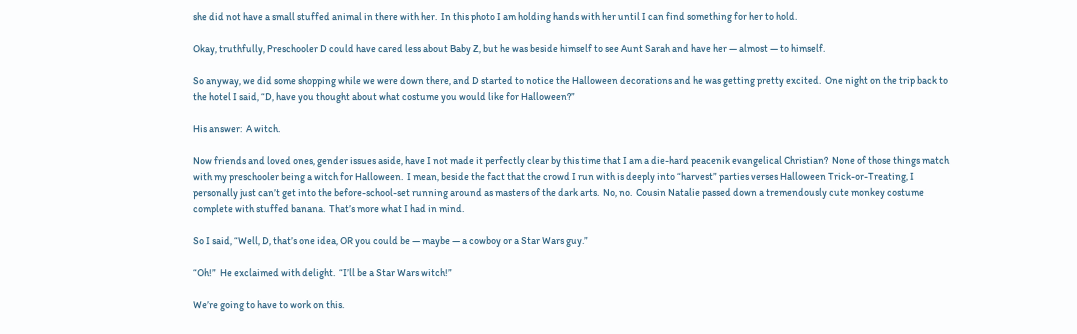she did not have a small stuffed animal in there with her.  In this photo I am holding hands with her until I can find something for her to hold.

Okay, truthfully, Preschooler D could have cared less about Baby Z, but he was beside himself to see Aunt Sarah and have her — almost — to himself.

So anyway, we did some shopping while we were down there, and D started to notice the Halloween decorations and he was getting pretty excited.  One night on the trip back to the hotel I said, “D, have you thought about what costume you would like for Halloween?”

His answer:  A witch.

Now friends and loved ones, gender issues aside, have I not made it perfectly clear by this time that I am a die-hard peacenik evangelical Christian?  None of those things match with my preschooler being a witch for Halloween.  I mean, beside the fact that the crowd I run with is deeply into “harvest” parties verses Halloween Trick-or-Treating, I personally just can’t get into the before-school-set running around as masters of the dark arts.  No, no.  Cousin Natalie passed down a tremendously cute monkey costume complete with stuffed banana.  That’s more what I had in mind.

So I said, “Well, D, that’s one idea, OR you could be — maybe — a cowboy or a Star Wars guy.”

“Oh!”  He exclaimed with delight.  “I’ll be a Star Wars witch!”

We’re going to have to work on this.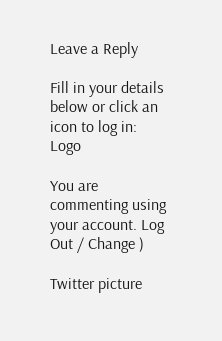Leave a Reply

Fill in your details below or click an icon to log in: Logo

You are commenting using your account. Log Out / Change )

Twitter picture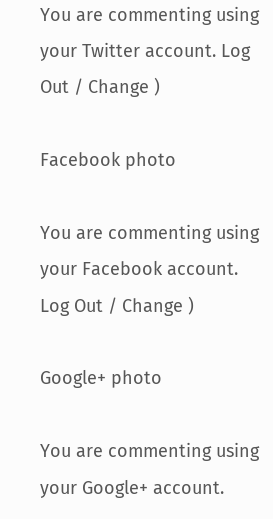You are commenting using your Twitter account. Log Out / Change )

Facebook photo

You are commenting using your Facebook account. Log Out / Change )

Google+ photo

You are commenting using your Google+ account.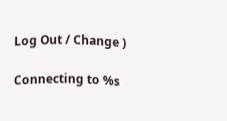Log Out / Change )

Connecting to %s